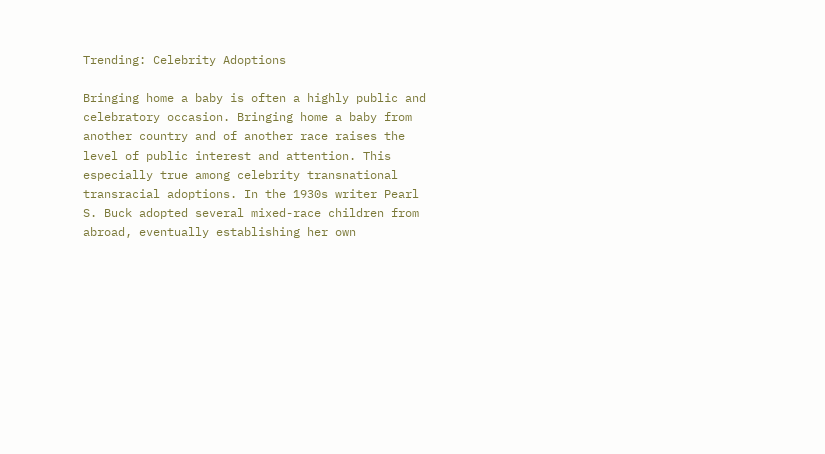Trending: Celebrity Adoptions

Bringing home a baby is often a highly public and celebratory occasion. Bringing home a baby from another country and of another race raises the level of public interest and attention. This especially true among celebrity transnational transracial adoptions. In the 1930s writer Pearl S. Buck adopted several mixed-race children from abroad, eventually establishing her own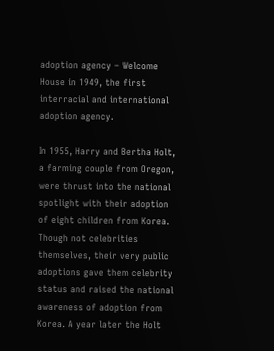adoption agency – Welcome House in 1949, the first interracial and international adoption agency.

In 1955, Harry and Bertha Holt, a farming couple from Oregon, were thrust into the national spotlight with their adoption of eight children from Korea. Though not celebrities themselves, their very public adoptions gave them celebrity status and raised the national awareness of adoption from Korea. A year later the Holt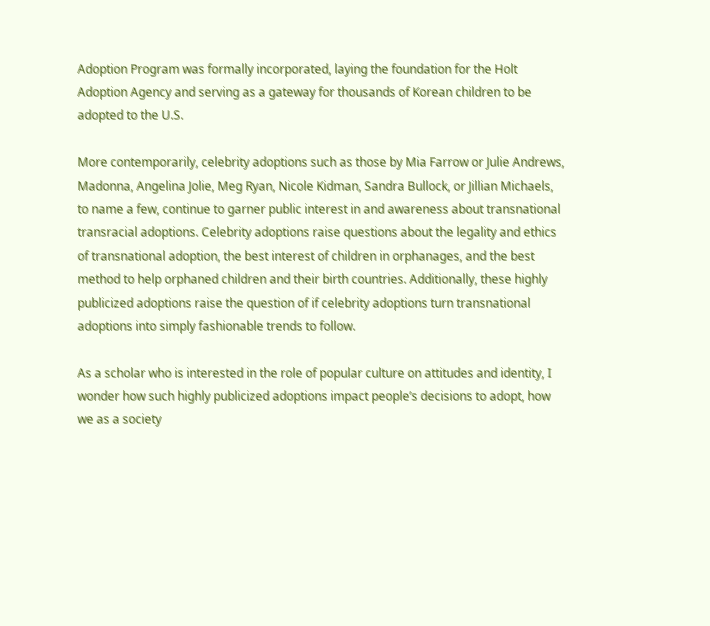Adoption Program was formally incorporated, laying the foundation for the Holt Adoption Agency and serving as a gateway for thousands of Korean children to be adopted to the U.S.

More contemporarily, celebrity adoptions such as those by Mia Farrow or Julie Andrews, Madonna, Angelina Jolie, Meg Ryan, Nicole Kidman, Sandra Bullock, or Jillian Michaels, to name a few, continue to garner public interest in and awareness about transnational transracial adoptions. Celebrity adoptions raise questions about the legality and ethics of transnational adoption, the best interest of children in orphanages, and the best method to help orphaned children and their birth countries. Additionally, these highly publicized adoptions raise the question of if celebrity adoptions turn transnational adoptions into simply fashionable trends to follow.

As a scholar who is interested in the role of popular culture on attitudes and identity, I wonder how such highly publicized adoptions impact people’s decisions to adopt, how we as a society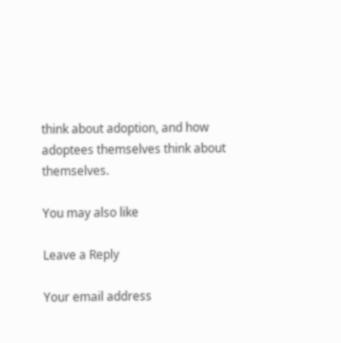think about adoption, and how adoptees themselves think about themselves.

You may also like

Leave a Reply

Your email address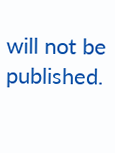will not be published.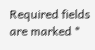Required fields are marked *